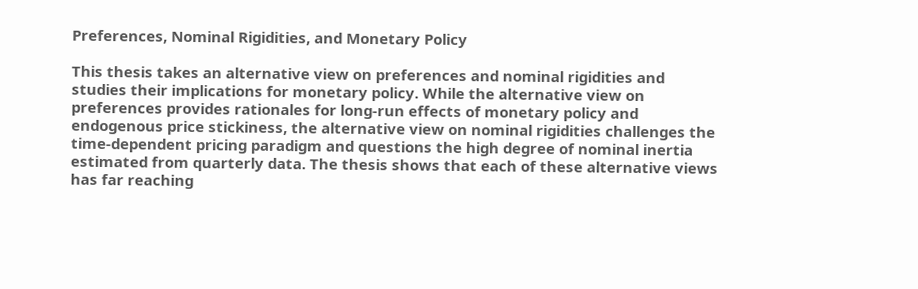Preferences, Nominal Rigidities, and Monetary Policy

This thesis takes an alternative view on preferences and nominal rigidities and studies their implications for monetary policy. While the alternative view on preferences provides rationales for long-run effects of monetary policy and endogenous price stickiness, the alternative view on nominal rigidities challenges the time-dependent pricing paradigm and questions the high degree of nominal inertia estimated from quarterly data. The thesis shows that each of these alternative views has far reaching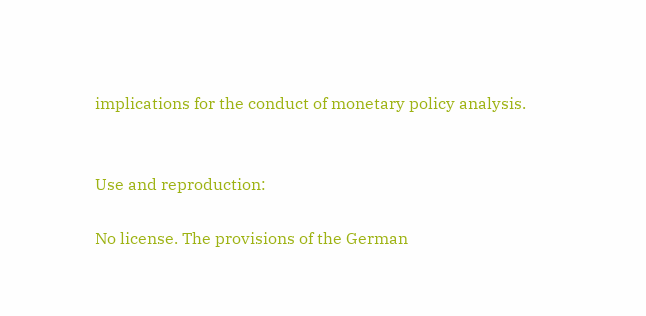implications for the conduct of monetary policy analysis.


Use and reproduction:

No license. The provisions of the German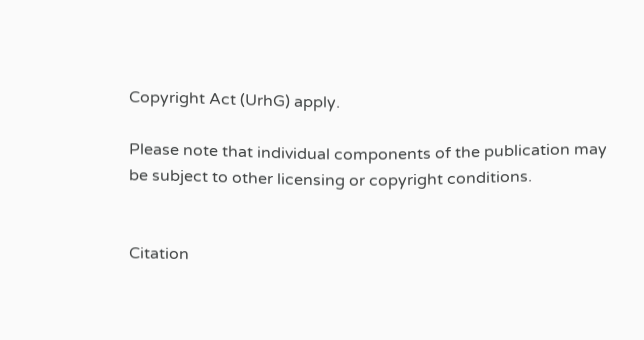Copyright Act (UrhG) apply.

Please note that individual components of the publication may be subject to other licensing or copyright conditions.


Citation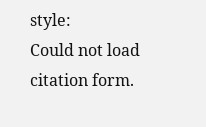style:
Could not load citation form.